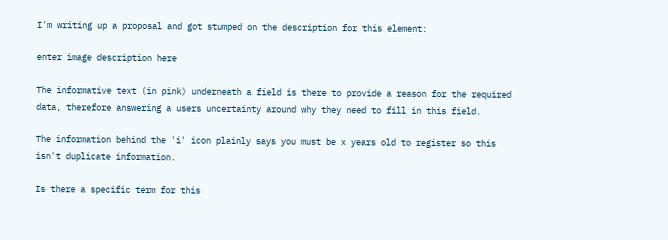I'm writing up a proposal and got stumped on the description for this element:

enter image description here

The informative text (in pink) underneath a field is there to provide a reason for the required data, therefore answering a users uncertainty around why they need to fill in this field.

The information behind the 'i' icon plainly says you must be x years old to register so this isn't duplicate information.

Is there a specific term for this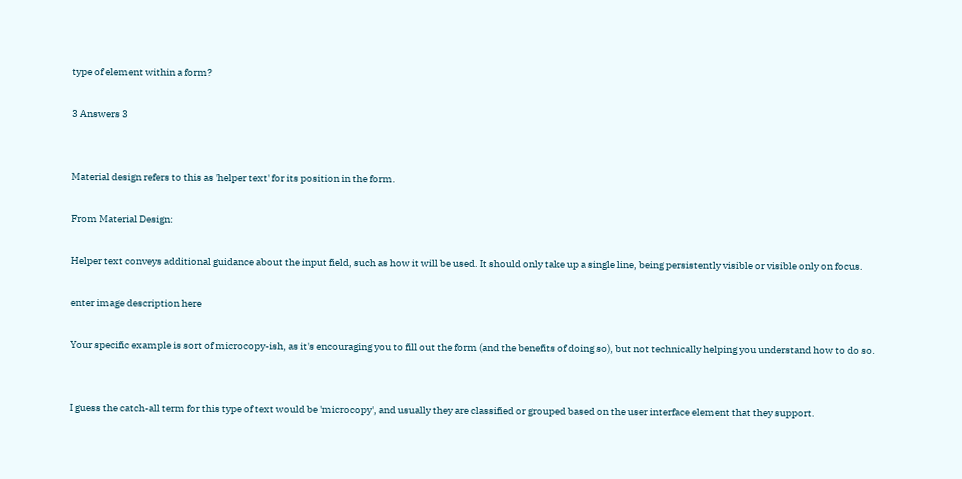type of element within a form?

3 Answers 3


Material design refers to this as 'helper text' for its position in the form.

From Material Design:

Helper text conveys additional guidance about the input field, such as how it will be used. It should only take up a single line, being persistently visible or visible only on focus.

enter image description here

Your specific example is sort of microcopy-ish, as it's encouraging you to fill out the form (and the benefits of doing so), but not technically helping you understand how to do so.


I guess the catch-all term for this type of text would be 'microcopy', and usually they are classified or grouped based on the user interface element that they support.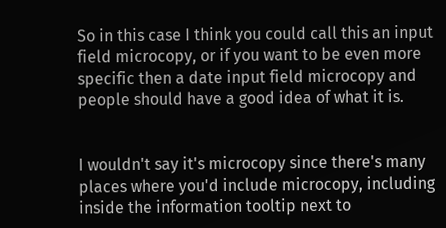So in this case I think you could call this an input field microcopy, or if you want to be even more specific then a date input field microcopy and people should have a good idea of what it is.


I wouldn't say it's microcopy since there's many places where you'd include microcopy, including inside the information tooltip next to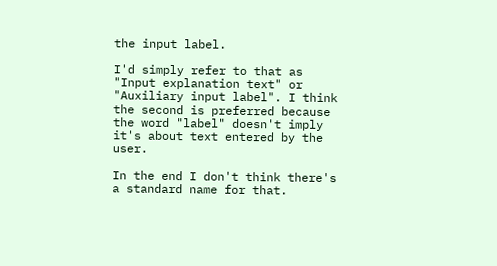the input label.

I'd simply refer to that as "Input explanation text" or "Auxiliary input label". I think the second is preferred because the word "label" doesn't imply it's about text entered by the user.

In the end I don't think there's a standard name for that.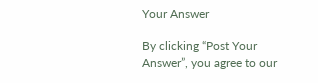Your Answer

By clicking “Post Your Answer”, you agree to our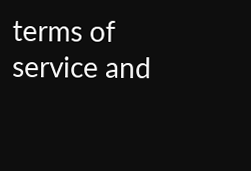terms of service and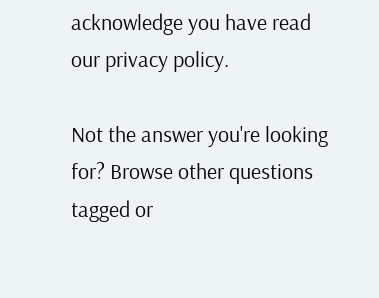acknowledge you have read our privacy policy.

Not the answer you're looking for? Browse other questions tagged or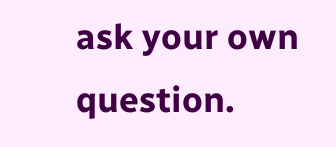ask your own question.